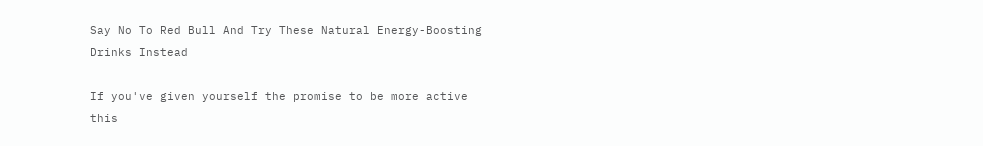Say No To Red Bull And Try These Natural Energy-Boosting Drinks Instead

If you've given yourself the promise to be more active this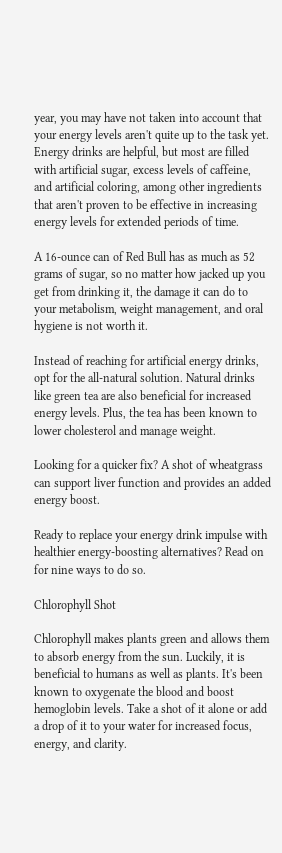year, you may have not taken into account that your energy levels aren't quite up to the task yet. Energy drinks are helpful, but most are filled with artificial sugar, excess levels of caffeine, and artificial coloring, among other ingredients that aren't proven to be effective in increasing energy levels for extended periods of time.

A 16-ounce can of Red Bull has as much as 52 grams of sugar, so no matter how jacked up you get from drinking it, the damage it can do to your metabolism, weight management, and oral hygiene is not worth it.

Instead of reaching for artificial energy drinks, opt for the all-natural solution. Natural drinks like green tea are also beneficial for increased energy levels. Plus, the tea has been known to lower cholesterol and manage weight.

Looking for a quicker fix? A shot of wheatgrass can support liver function and provides an added energy boost.

Ready to replace your energy drink impulse with healthier energy-boosting alternatives? Read on for nine ways to do so.

Chlorophyll Shot

Chlorophyll makes plants green and allows them to absorb energy from the sun. Luckily, it is beneficial to humans as well as plants. It's been known to oxygenate the blood and boost hemoglobin levels. Take a shot of it alone or add a drop of it to your water for increased focus, energy, and clarity.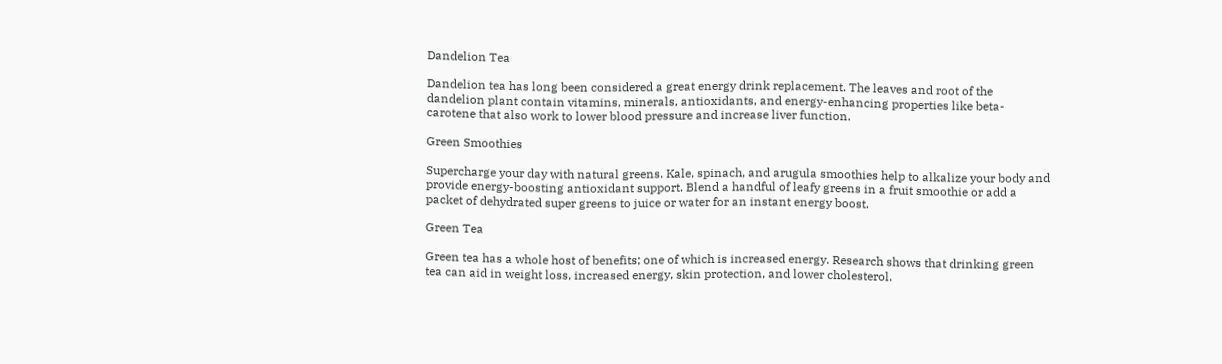Dandelion Tea

Dandelion tea has long been considered a great energy drink replacement. The leaves and root of the dandelion plant contain vitamins, minerals, antioxidants, and energy-enhancing properties like beta-carotene that also work to lower blood pressure and increase liver function.

Green Smoothies

Supercharge your day with natural greens. Kale, spinach, and arugula smoothies help to alkalize your body and provide energy-boosting antioxidant support. Blend a handful of leafy greens in a fruit smoothie or add a packet of dehydrated super greens to juice or water for an instant energy boost.

Green Tea

Green tea has a whole host of benefits; one of which is increased energy. Research shows that drinking green tea can aid in weight loss, increased energy, skin protection, and lower cholesterol.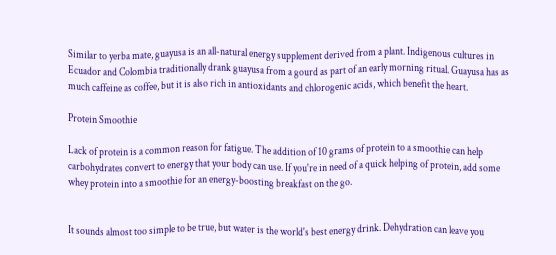Similar to yerba mate, guayusa is an all-natural energy supplement derived from a plant. Indigenous cultures in Ecuador and Colombia traditionally drank guayusa from a gourd as part of an early morning ritual. Guayusa has as much caffeine as coffee, but it is also rich in antioxidants and chlorogenic acids, which benefit the heart.

Protein Smoothie

Lack of protein is a common reason for fatigue. The addition of 10 grams of protein to a smoothie can help carbohydrates convert to energy that your body can use. If you're in need of a quick helping of protein, add some whey protein into a smoothie for an energy-boosting breakfast on the go.


It sounds almost too simple to be true, but water is the world's best energy drink. Dehydration can leave you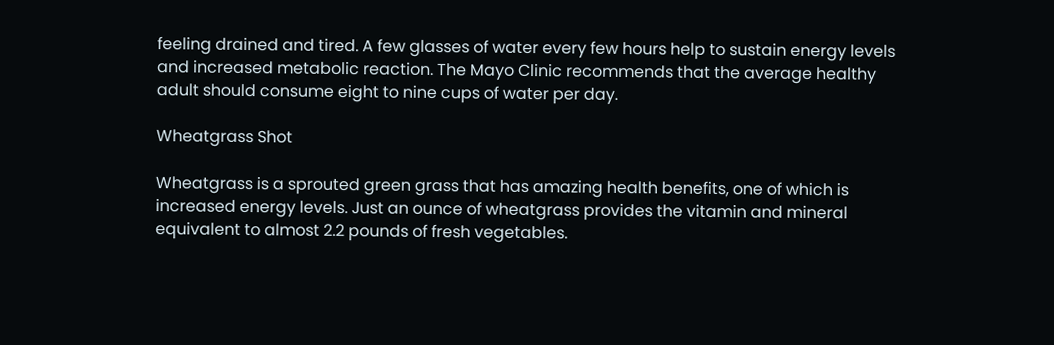feeling drained and tired. A few glasses of water every few hours help to sustain energy levels and increased metabolic reaction. The Mayo Clinic recommends that the average healthy adult should consume eight to nine cups of water per day.

Wheatgrass Shot

Wheatgrass is a sprouted green grass that has amazing health benefits, one of which is increased energy levels. Just an ounce of wheatgrass provides the vitamin and mineral equivalent to almost 2.2 pounds of fresh vegetables.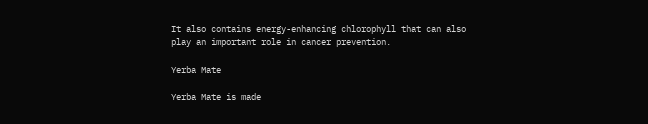It also contains energy-enhancing chlorophyll that can also play an important role in cancer prevention.

Yerba Mate

Yerba Mate is made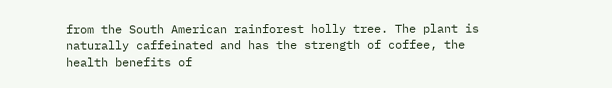from the South American rainforest holly tree. The plant is naturally caffeinated and has the strength of coffee, the health benefits of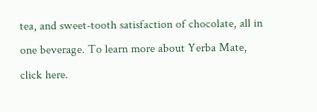tea, and sweet-tooth satisfaction of chocolate, all in one beverage. To learn more about Yerba Mate, click here.